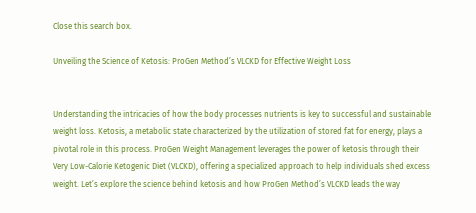Close this search box.

Unveiling the Science of Ketosis: ProGen Method’s VLCKD for Effective Weight Loss


Understanding the intricacies of how the body processes nutrients is key to successful and sustainable weight loss. Ketosis, a metabolic state characterized by the utilization of stored fat for energy, plays a pivotal role in this process. ProGen Weight Management leverages the power of ketosis through their Very Low-Calorie Ketogenic Diet (VLCKD), offering a specialized approach to help individuals shed excess weight. Let’s explore the science behind ketosis and how ProGen Method’s VLCKD leads the way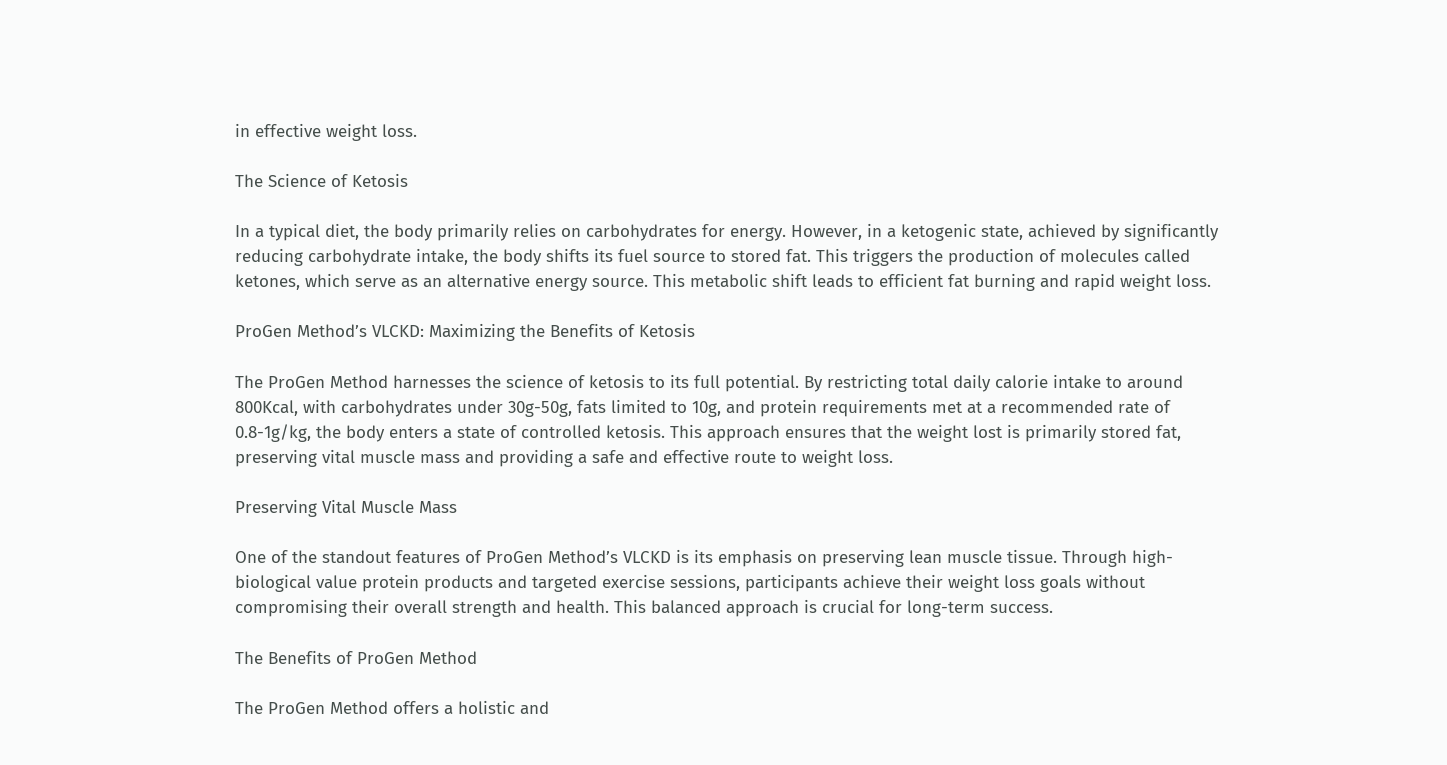in effective weight loss.

The Science of Ketosis

In a typical diet, the body primarily relies on carbohydrates for energy. However, in a ketogenic state, achieved by significantly reducing carbohydrate intake, the body shifts its fuel source to stored fat. This triggers the production of molecules called ketones, which serve as an alternative energy source. This metabolic shift leads to efficient fat burning and rapid weight loss.

ProGen Method’s VLCKD: Maximizing the Benefits of Ketosis

The ProGen Method harnesses the science of ketosis to its full potential. By restricting total daily calorie intake to around 800Kcal, with carbohydrates under 30g-50g, fats limited to 10g, and protein requirements met at a recommended rate of 0.8-1g/kg, the body enters a state of controlled ketosis. This approach ensures that the weight lost is primarily stored fat, preserving vital muscle mass and providing a safe and effective route to weight loss.

Preserving Vital Muscle Mass

One of the standout features of ProGen Method’s VLCKD is its emphasis on preserving lean muscle tissue. Through high-biological value protein products and targeted exercise sessions, participants achieve their weight loss goals without compromising their overall strength and health. This balanced approach is crucial for long-term success.

The Benefits of ProGen Method

The ProGen Method offers a holistic and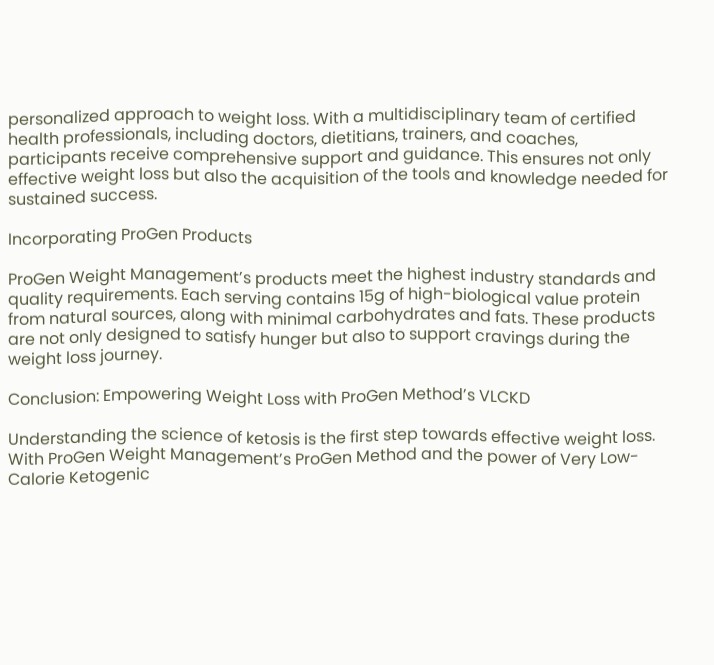personalized approach to weight loss. With a multidisciplinary team of certified health professionals, including doctors, dietitians, trainers, and coaches, participants receive comprehensive support and guidance. This ensures not only effective weight loss but also the acquisition of the tools and knowledge needed for sustained success.

Incorporating ProGen Products

ProGen Weight Management’s products meet the highest industry standards and quality requirements. Each serving contains 15g of high-biological value protein from natural sources, along with minimal carbohydrates and fats. These products are not only designed to satisfy hunger but also to support cravings during the weight loss journey.

Conclusion: Empowering Weight Loss with ProGen Method’s VLCKD

Understanding the science of ketosis is the first step towards effective weight loss. With ProGen Weight Management’s ProGen Method and the power of Very Low-Calorie Ketogenic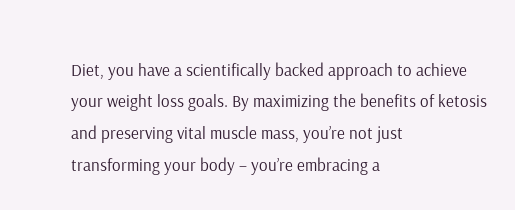Diet, you have a scientifically backed approach to achieve your weight loss goals. By maximizing the benefits of ketosis and preserving vital muscle mass, you’re not just transforming your body – you’re embracing a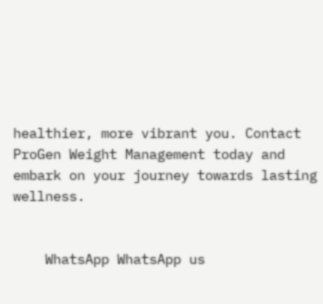healthier, more vibrant you. Contact ProGen Weight Management today and embark on your journey towards lasting wellness.


    WhatsApp WhatsApp us